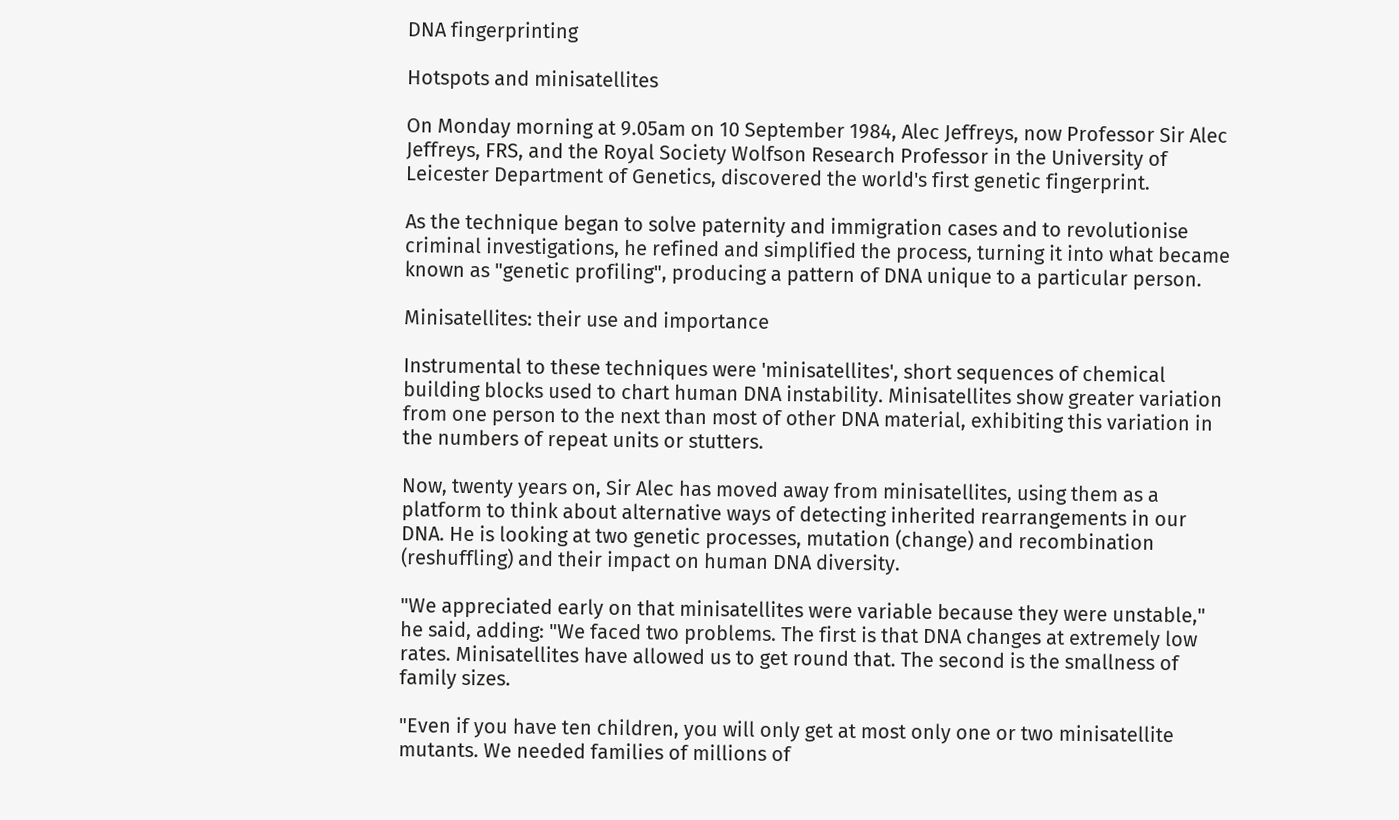DNA fingerprinting

Hotspots and minisatellites

On Monday morning at 9.05am on 10 September 1984, Alec Jeffreys, now Professor Sir Alec Jeffreys, FRS, and the Royal Society Wolfson Research Professor in the University of Leicester Department of Genetics, discovered the world's first genetic fingerprint.

As the technique began to solve paternity and immigration cases and to revolutionise criminal investigations, he refined and simplified the process, turning it into what became known as "genetic profiling", producing a pattern of DNA unique to a particular person.

Minisatellites: their use and importance

Instrumental to these techniques were 'minisatellites', short sequences of chemical building blocks used to chart human DNA instability. Minisatellites show greater variation from one person to the next than most of other DNA material, exhibiting this variation in the numbers of repeat units or stutters.

Now, twenty years on, Sir Alec has moved away from minisatellites, using them as a platform to think about alternative ways of detecting inherited rearrangements in our DNA. He is looking at two genetic processes, mutation (change) and recombination (reshuffling) and their impact on human DNA diversity.

"We appreciated early on that minisatellites were variable because they were unstable," he said, adding: "We faced two problems. The first is that DNA changes at extremely low rates. Minisatellites have allowed us to get round that. The second is the smallness of family sizes.

"Even if you have ten children, you will only get at most only one or two minisatellite mutants. We needed families of millions of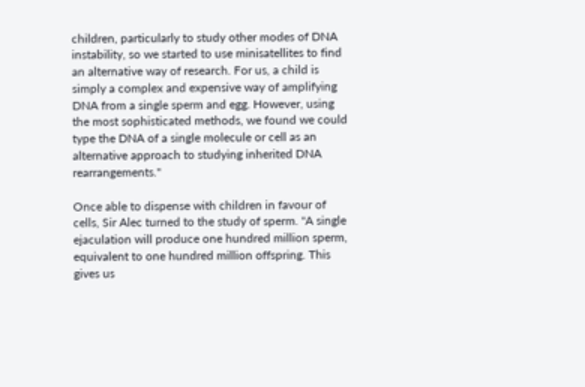children, particularly to study other modes of DNA instability, so we started to use minisatellites to find an alternative way of research. For us, a child is simply a complex and expensive way of amplifying DNA from a single sperm and egg. However, using the most sophisticated methods, we found we could type the DNA of a single molecule or cell as an alternative approach to studying inherited DNA rearrangements."

Once able to dispense with children in favour of cells, Sir Alec turned to the study of sperm. "A single ejaculation will produce one hundred million sperm, equivalent to one hundred million offspring. This gives us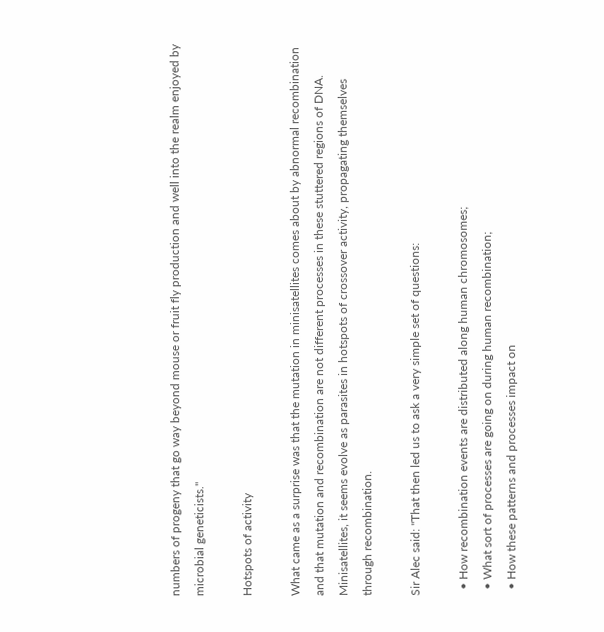numbers of progeny that go way beyond mouse or fruit fly production and well into the realm enjoyed by microbial geneticists."

Hotspots of activity

What came as a surprise was that the mutation in minisatellites comes about by abnormal recombination and that mutation and recombination are not different processes in these stuttered regions of DNA. Minisatellites, it seems evolve as parasites in hotspots of crossover activity, propagating themselves through recombination.

Sir Alec said: "That then led us to ask a very simple set of questions:

  • How recombination events are distributed along human chromosomes;
  • What sort of processes are going on during human recombination;
  • How these patterns and processes impact on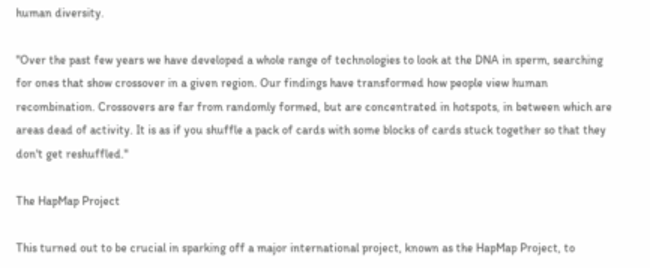human diversity.

"Over the past few years we have developed a whole range of technologies to look at the DNA in sperm, searching for ones that show crossover in a given region. Our findings have transformed how people view human recombination. Crossovers are far from randomly formed, but are concentrated in hotspots, in between which are areas dead of activity. It is as if you shuffle a pack of cards with some blocks of cards stuck together so that they don't get reshuffled."

The HapMap Project

This turned out to be crucial in sparking off a major international project, known as the HapMap Project, to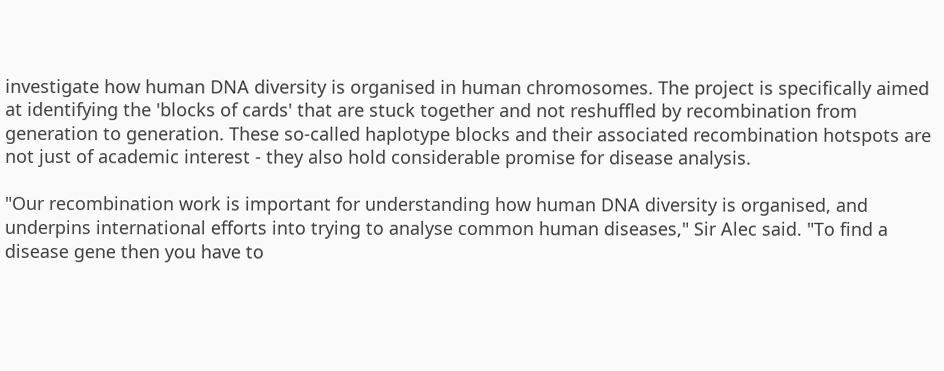investigate how human DNA diversity is organised in human chromosomes. The project is specifically aimed at identifying the 'blocks of cards' that are stuck together and not reshuffled by recombination from generation to generation. These so-called haplotype blocks and their associated recombination hotspots are not just of academic interest - they also hold considerable promise for disease analysis.

"Our recombination work is important for understanding how human DNA diversity is organised, and underpins international efforts into trying to analyse common human diseases," Sir Alec said. "To find a disease gene then you have to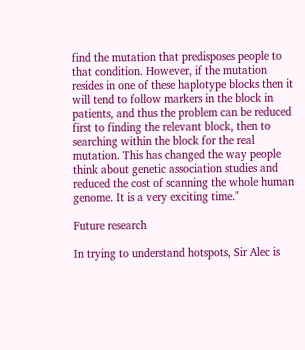find the mutation that predisposes people to that condition. However, if the mutation resides in one of these haplotype blocks then it will tend to follow markers in the block in patients, and thus the problem can be reduced first to finding the relevant block, then to searching within the block for the real mutation. This has changed the way people think about genetic association studies and reduced the cost of scanning the whole human genome. It is a very exciting time."

Future research

In trying to understand hotspots, Sir Alec is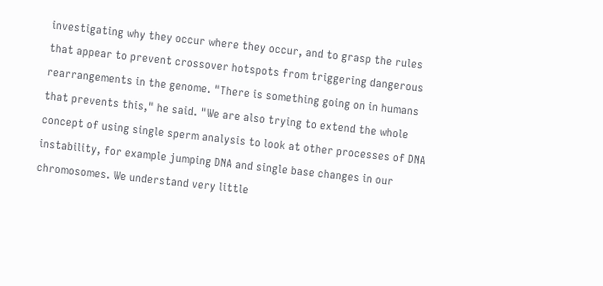investigating why they occur where they occur, and to grasp the rules that appear to prevent crossover hotspots from triggering dangerous rearrangements in the genome. "There is something going on in humans that prevents this," he said. "We are also trying to extend the whole concept of using single sperm analysis to look at other processes of DNA instability, for example jumping DNA and single base changes in our chromosomes. We understand very little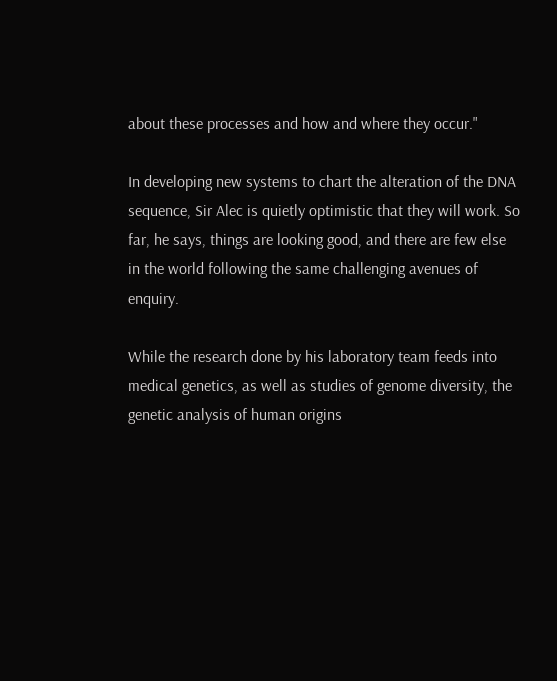about these processes and how and where they occur."

In developing new systems to chart the alteration of the DNA sequence, Sir Alec is quietly optimistic that they will work. So far, he says, things are looking good, and there are few else in the world following the same challenging avenues of enquiry.

While the research done by his laboratory team feeds into medical genetics, as well as studies of genome diversity, the genetic analysis of human origins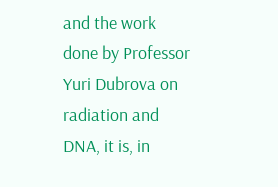and the work done by Professor Yuri Dubrova on radiation and DNA, it is, in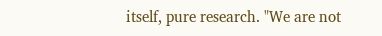itself, pure research. "We are not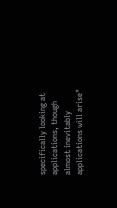specifically looking at applications, though almost inevitably applications will arise"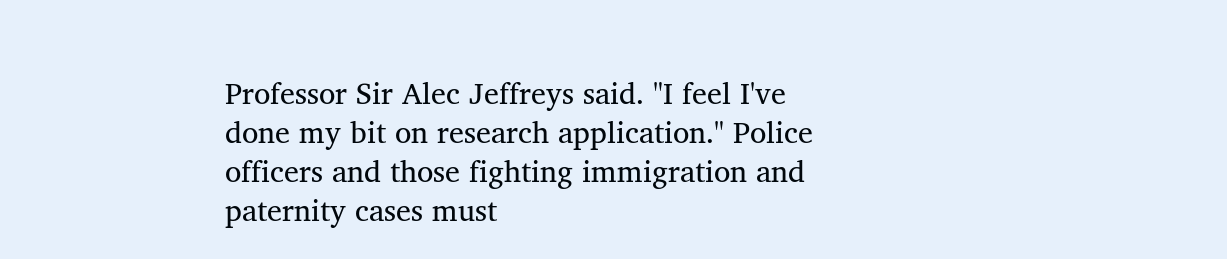Professor Sir Alec Jeffreys said. "I feel I've done my bit on research application." Police officers and those fighting immigration and paternity cases must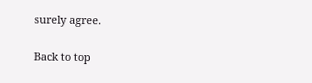surely agree.

Back to top